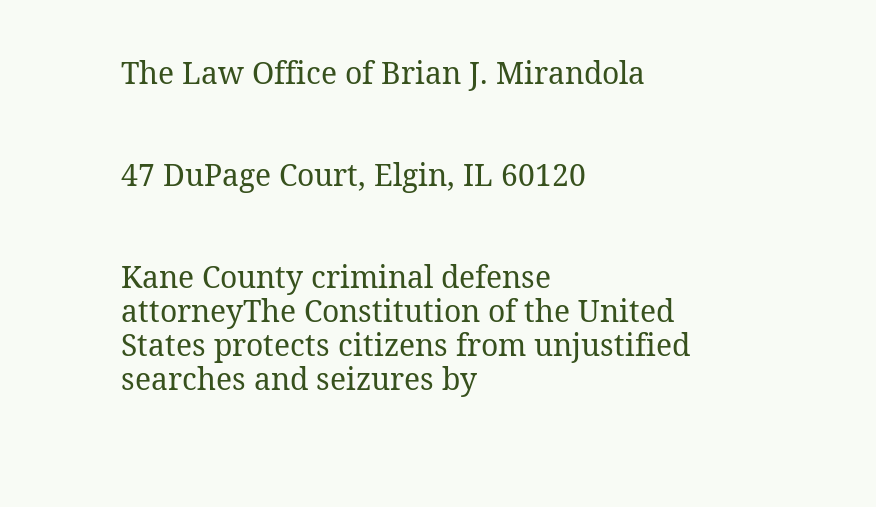The Law Office of Brian J. Mirandola


47 DuPage Court, Elgin, IL 60120


Kane County criminal defense attorneyThe Constitution of the United States protects citizens from unjustified searches and seizures by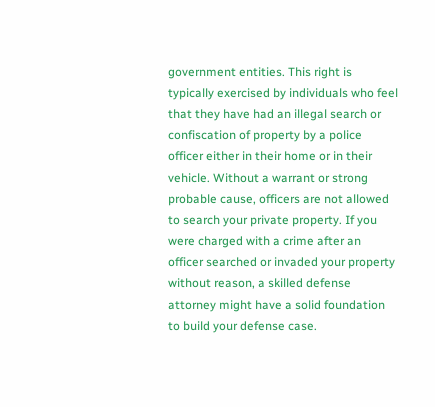government entities. This right is typically exercised by individuals who feel that they have had an illegal search or confiscation of property by a police officer either in their home or in their vehicle. Without a warrant or strong probable cause, officers are not allowed to search your private property. If you were charged with a crime after an officer searched or invaded your property without reason, a skilled defense attorney might have a solid foundation to build your defense case.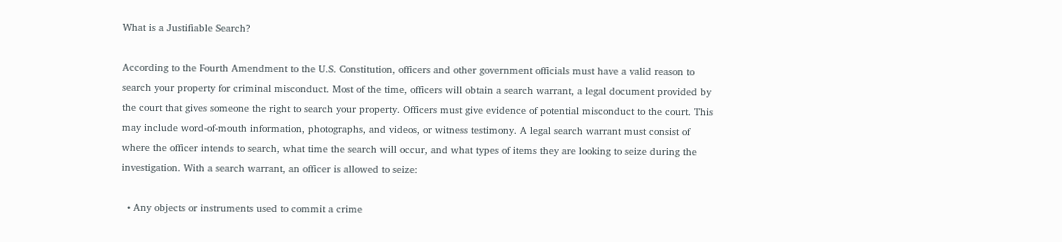What is a Justifiable Search?

According to the Fourth Amendment to the U.S. Constitution, officers and other government officials must have a valid reason to search your property for criminal misconduct. Most of the time, officers will obtain a search warrant, a legal document provided by the court that gives someone the right to search your property. Officers must give evidence of potential misconduct to the court. This may include word-of-mouth information, photographs, and videos, or witness testimony. A legal search warrant must consist of where the officer intends to search, what time the search will occur, and what types of items they are looking to seize during the investigation. With a search warrant, an officer is allowed to seize:

  • Any objects or instruments used to commit a crime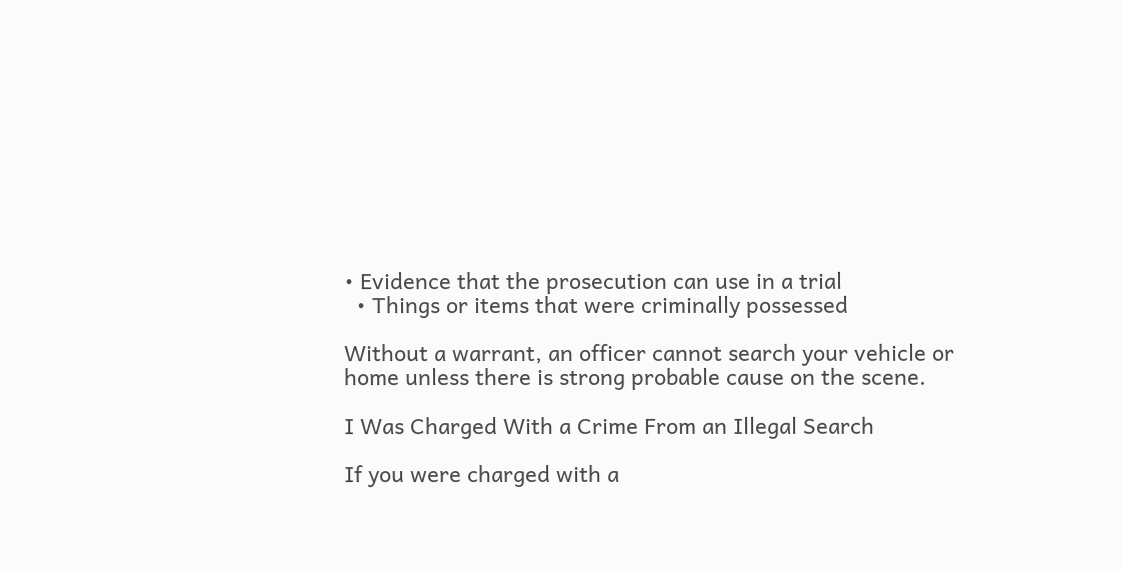• Evidence that the prosecution can use in a trial
  • Things or items that were criminally possessed

Without a warrant, an officer cannot search your vehicle or home unless there is strong probable cause on the scene.

I Was Charged With a Crime From an Illegal Search

If you were charged with a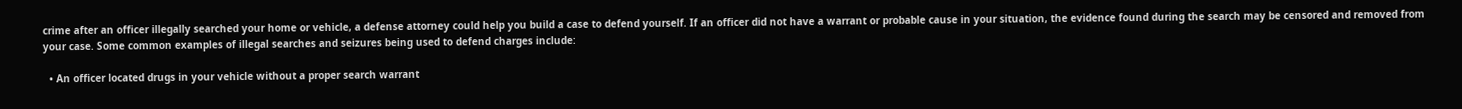crime after an officer illegally searched your home or vehicle, a defense attorney could help you build a case to defend yourself. If an officer did not have a warrant or probable cause in your situation, the evidence found during the search may be censored and removed from your case. Some common examples of illegal searches and seizures being used to defend charges include:

  • An officer located drugs in your vehicle without a proper search warrant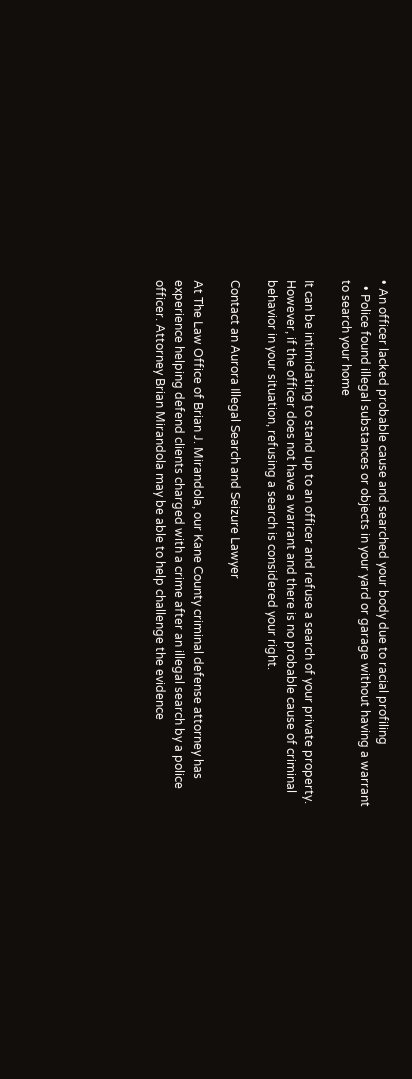• An officer lacked probable cause and searched your body due to racial profiling
  • Police found illegal substances or objects in your yard or garage without having a warrant to search your home

It can be intimidating to stand up to an officer and refuse a search of your private property. However, if the officer does not have a warrant and there is no probable cause of criminal behavior in your situation, refusing a search is considered your right.

Contact an Aurora Illegal Search and Seizure Lawyer

At The Law Office of Brian J. Mirandola, our Kane County criminal defense attorney has experience helping defend clients charged with a crime after an illegal search by a police officer. Attorney Brian Mirandola may be able to help challenge the evidence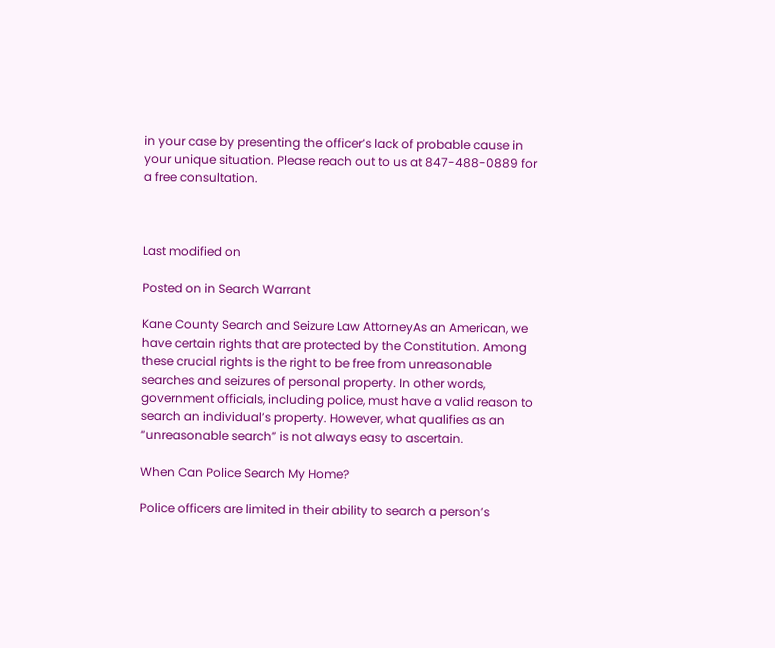in your case by presenting the officer’s lack of probable cause in your unique situation. Please reach out to us at 847-488-0889 for a free consultation.



Last modified on

Posted on in Search Warrant

Kane County Search and Seizure Law AttorneyAs an American, we have certain rights that are protected by the Constitution. Among these crucial rights is the right to be free from unreasonable searches and seizures of personal property. In other words, government officials, including police, must have a valid reason to search an individual’s property. However, what qualifies as an “unreasonable search” is not always easy to ascertain.

When Can Police Search My Home?

Police officers are limited in their ability to search a person’s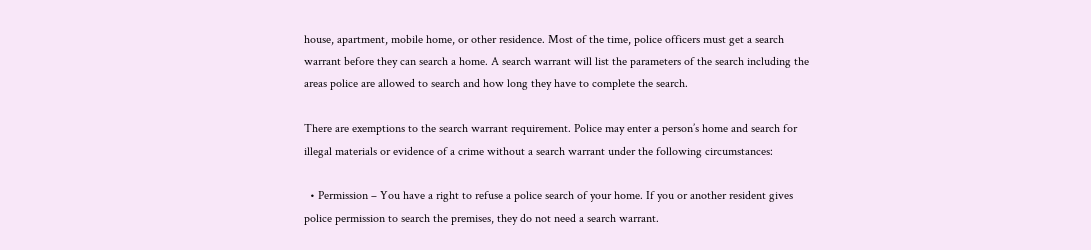house, apartment, mobile home, or other residence. Most of the time, police officers must get a search warrant before they can search a home. A search warrant will list the parameters of the search including the areas police are allowed to search and how long they have to complete the search.

There are exemptions to the search warrant requirement. Police may enter a person’s home and search for illegal materials or evidence of a crime without a search warrant under the following circumstances:

  • Permission – You have a right to refuse a police search of your home. If you or another resident gives police permission to search the premises, they do not need a search warrant.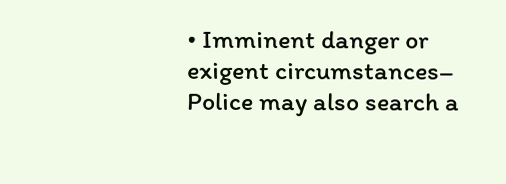• Imminent danger or exigent circumstances– Police may also search a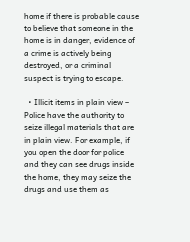home if there is probable cause to believe that someone in the home is in danger, evidence of a crime is actively being destroyed, or a criminal suspect is trying to escape.

  • Illicit items in plain view – Police have the authority to seize illegal materials that are in plain view. For example, if you open the door for police and they can see drugs inside the home, they may seize the drugs and use them as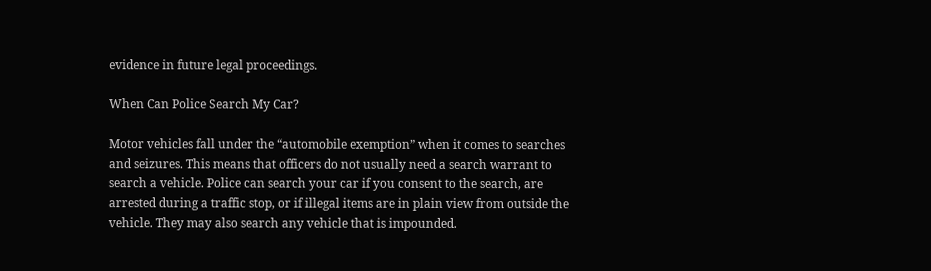evidence in future legal proceedings.

When Can Police Search My Car?

Motor vehicles fall under the “automobile exemption” when it comes to searches and seizures. This means that officers do not usually need a search warrant to search a vehicle. Police can search your car if you consent to the search, are arrested during a traffic stop, or if illegal items are in plain view from outside the vehicle. They may also search any vehicle that is impounded.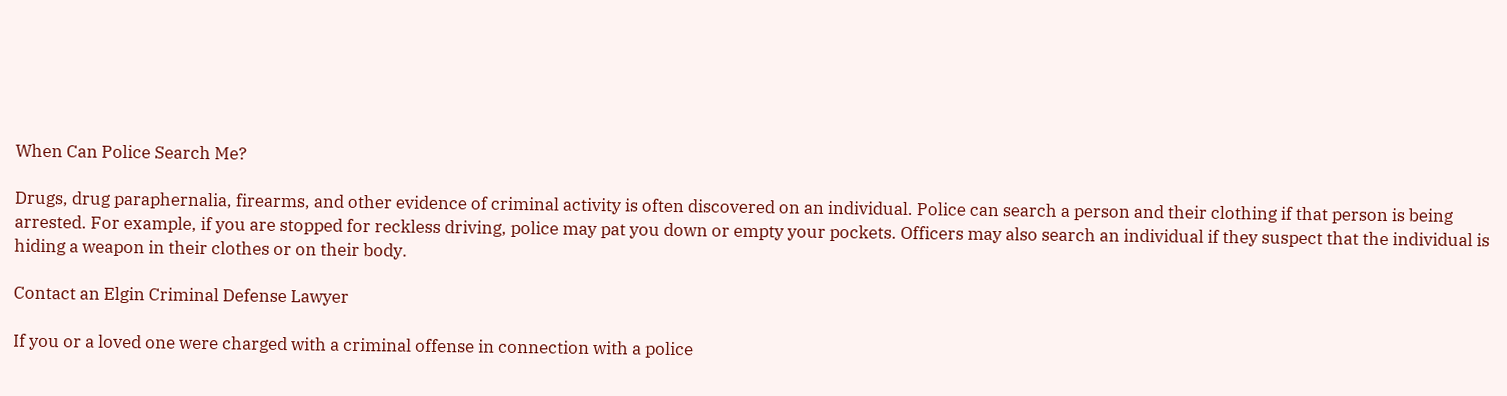When Can Police Search Me?

Drugs, drug paraphernalia, firearms, and other evidence of criminal activity is often discovered on an individual. Police can search a person and their clothing if that person is being arrested. For example, if you are stopped for reckless driving, police may pat you down or empty your pockets. Officers may also search an individual if they suspect that the individual is hiding a weapon in their clothes or on their body.

Contact an Elgin Criminal Defense Lawyer

If you or a loved one were charged with a criminal offense in connection with a police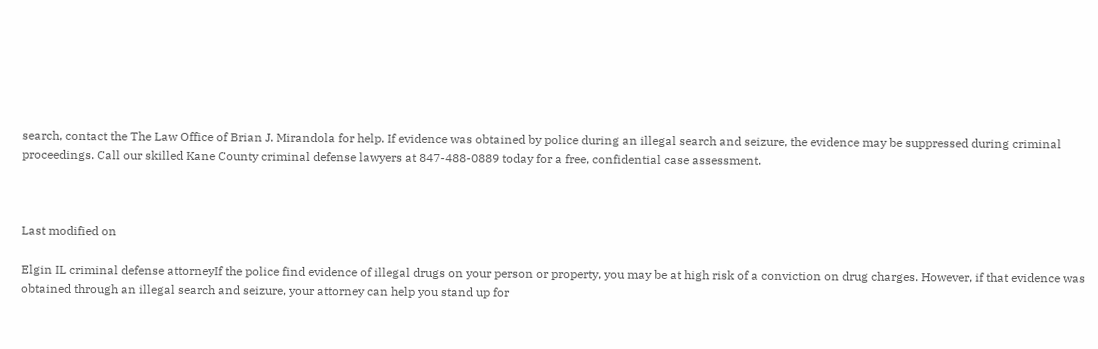search, contact the The Law Office of Brian J. Mirandola for help. If evidence was obtained by police during an illegal search and seizure, the evidence may be suppressed during criminal proceedings. Call our skilled Kane County criminal defense lawyers at 847-488-0889 today for a free, confidential case assessment.



Last modified on

Elgin IL criminal defense attorneyIf the police find evidence of illegal drugs on your person or property, you may be at high risk of a conviction on drug charges. However, if that evidence was obtained through an illegal search and seizure, your attorney can help you stand up for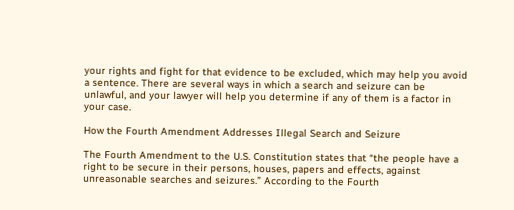your rights and fight for that evidence to be excluded, which may help you avoid a sentence. There are several ways in which a search and seizure can be unlawful, and your lawyer will help you determine if any of them is a factor in your case.

How the Fourth Amendment Addresses Illegal Search and Seizure

The Fourth Amendment to the U.S. Constitution states that “the people have a right to be secure in their persons, houses, papers and effects, against unreasonable searches and seizures.” According to the Fourth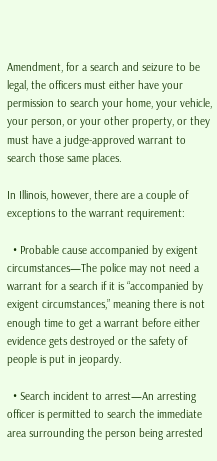Amendment, for a search and seizure to be legal, the officers must either have your permission to search your home, your vehicle, your person, or your other property, or they must have a judge-approved warrant to search those same places.

In Illinois, however, there are a couple of exceptions to the warrant requirement:

  • Probable cause accompanied by exigent circumstances—The police may not need a warrant for a search if it is “accompanied by exigent circumstances,” meaning there is not enough time to get a warrant before either evidence gets destroyed or the safety of people is put in jeopardy.

  • Search incident to arrest—An arresting officer is permitted to search the immediate area surrounding the person being arrested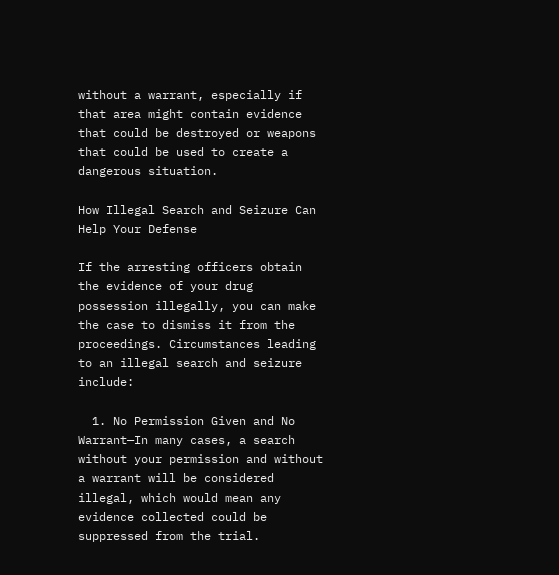without a warrant, especially if that area might contain evidence that could be destroyed or weapons that could be used to create a dangerous situation.

How Illegal Search and Seizure Can Help Your Defense

If the arresting officers obtain the evidence of your drug possession illegally, you can make the case to dismiss it from the proceedings. Circumstances leading to an illegal search and seizure include:

  1. No Permission Given and No Warrant—In many cases, a search without your permission and without a warrant will be considered illegal, which would mean any evidence collected could be suppressed from the trial.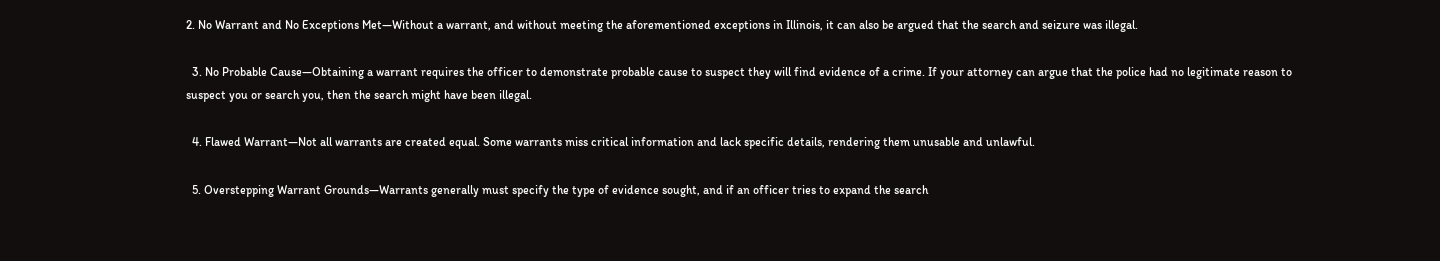2. No Warrant and No Exceptions Met—Without a warrant, and without meeting the aforementioned exceptions in Illinois, it can also be argued that the search and seizure was illegal.

  3. No Probable Cause—Obtaining a warrant requires the officer to demonstrate probable cause to suspect they will find evidence of a crime. If your attorney can argue that the police had no legitimate reason to suspect you or search you, then the search might have been illegal.

  4. Flawed Warrant—Not all warrants are created equal. Some warrants miss critical information and lack specific details, rendering them unusable and unlawful.

  5. Overstepping Warrant Grounds—Warrants generally must specify the type of evidence sought, and if an officer tries to expand the search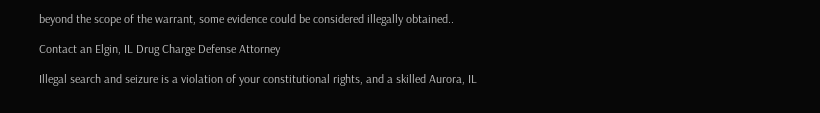beyond the scope of the warrant, some evidence could be considered illegally obtained..

Contact an Elgin, IL Drug Charge Defense Attorney

Illegal search and seizure is a violation of your constitutional rights, and a skilled Aurora, IL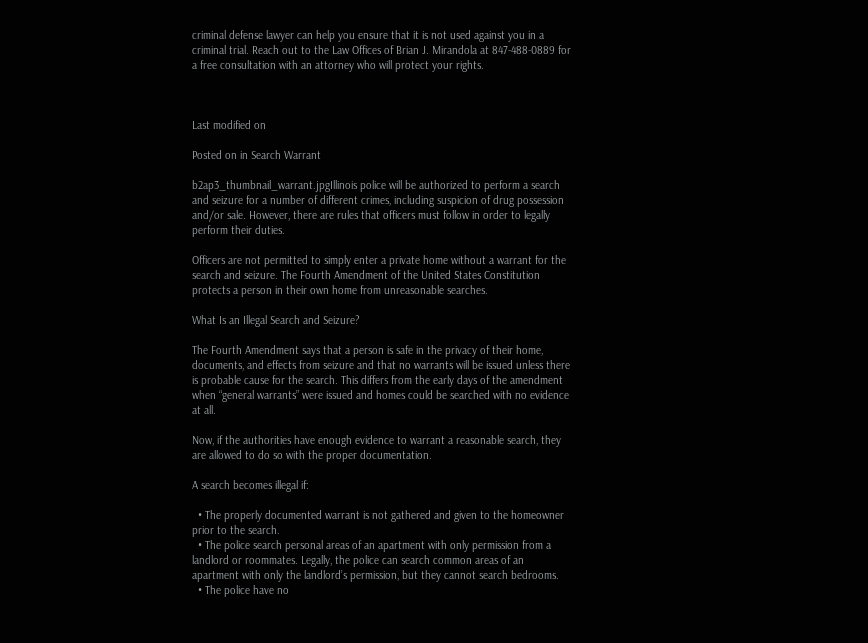criminal defense lawyer can help you ensure that it is not used against you in a criminal trial. Reach out to the Law Offices of Brian J. Mirandola at 847-488-0889 for a free consultation with an attorney who will protect your rights.



Last modified on

Posted on in Search Warrant

b2ap3_thumbnail_warrant.jpgIllinois police will be authorized to perform a search and seizure for a number of different crimes, including suspicion of drug possession and/or sale. However, there are rules that officers must follow in order to legally perform their duties.

Officers are not permitted to simply enter a private home without a warrant for the search and seizure. The Fourth Amendment of the United States Constitution protects a person in their own home from unreasonable searches.

What Is an Illegal Search and Seizure?

The Fourth Amendment says that a person is safe in the privacy of their home, documents, and effects from seizure and that no warrants will be issued unless there is probable cause for the search. This differs from the early days of the amendment when “general warrants” were issued and homes could be searched with no evidence at all.

Now, if the authorities have enough evidence to warrant a reasonable search, they are allowed to do so with the proper documentation.

A search becomes illegal if:

  • The properly documented warrant is not gathered and given to the homeowner prior to the search.
  • The police search personal areas of an apartment with only permission from a landlord or roommates. Legally, the police can search common areas of an apartment with only the landlord’s permission, but they cannot search bedrooms.
  • The police have no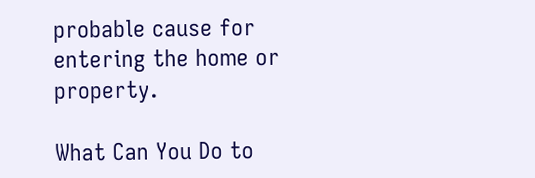probable cause for entering the home or property.

What Can You Do to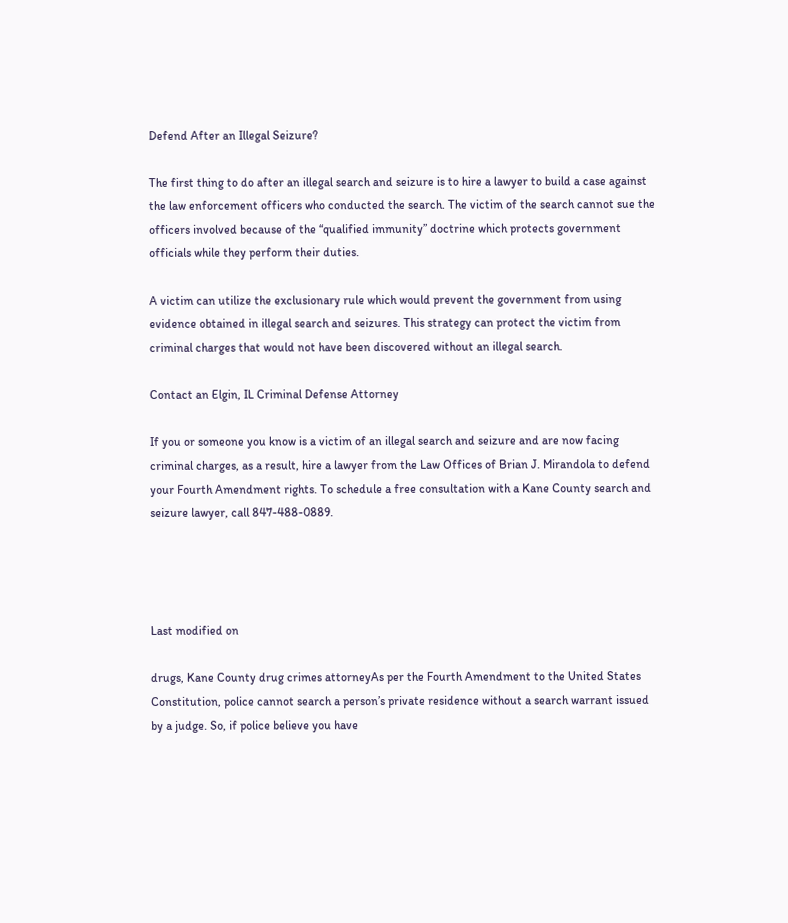Defend After an Illegal Seizure?

The first thing to do after an illegal search and seizure is to hire a lawyer to build a case against the law enforcement officers who conducted the search. The victim of the search cannot sue the officers involved because of the “qualified immunity” doctrine which protects government officials while they perform their duties.

A victim can utilize the exclusionary rule which would prevent the government from using evidence obtained in illegal search and seizures. This strategy can protect the victim from criminal charges that would not have been discovered without an illegal search.

Contact an Elgin, IL Criminal Defense Attorney

If you or someone you know is a victim of an illegal search and seizure and are now facing criminal charges, as a result, hire a lawyer from the Law Offices of Brian J. Mirandola to defend your Fourth Amendment rights. To schedule a free consultation with a Kane County search and seizure lawyer, call 847-488-0889.




Last modified on

drugs, Kane County drug crimes attorneyAs per the Fourth Amendment to the United States Constitution, police cannot search a person’s private residence without a search warrant issued by a judge. So, if police believe you have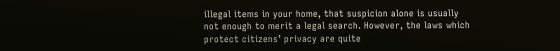illegal items in your home, that suspicion alone is usually not enough to merit a legal search. However, the laws which protect citizens’ privacy are quite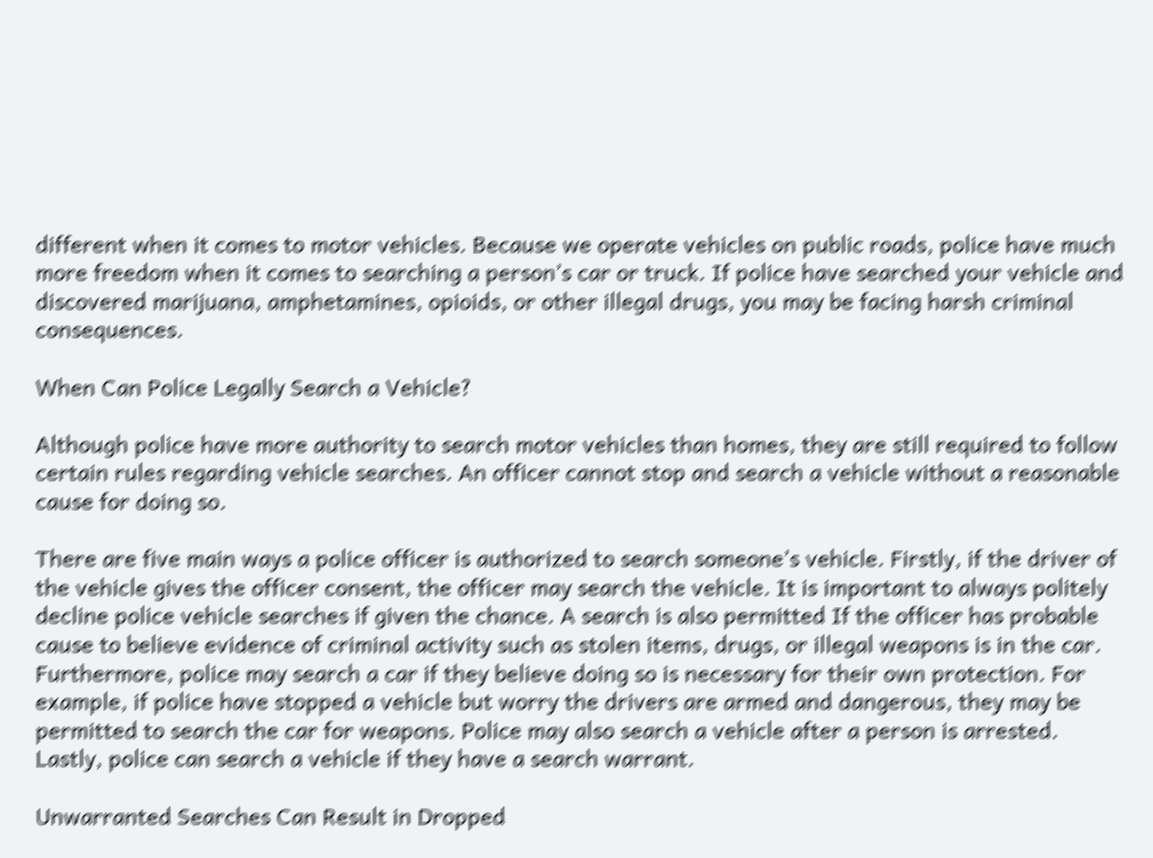different when it comes to motor vehicles. Because we operate vehicles on public roads, police have much more freedom when it comes to searching a person’s car or truck. If police have searched your vehicle and discovered marijuana, amphetamines, opioids, or other illegal drugs, you may be facing harsh criminal consequences.

When Can Police Legally Search a Vehicle?

Although police have more authority to search motor vehicles than homes, they are still required to follow certain rules regarding vehicle searches. An officer cannot stop and search a vehicle without a reasonable cause for doing so.

There are five main ways a police officer is authorized to search someone’s vehicle. Firstly, if the driver of the vehicle gives the officer consent, the officer may search the vehicle. It is important to always politely decline police vehicle searches if given the chance. A search is also permitted If the officer has probable cause to believe evidence of criminal activity such as stolen items, drugs, or illegal weapons is in the car. Furthermore, police may search a car if they believe doing so is necessary for their own protection. For example, if police have stopped a vehicle but worry the drivers are armed and dangerous, they may be permitted to search the car for weapons. Police may also search a vehicle after a person is arrested. Lastly, police can search a vehicle if they have a search warrant.

Unwarranted Searches Can Result in Dropped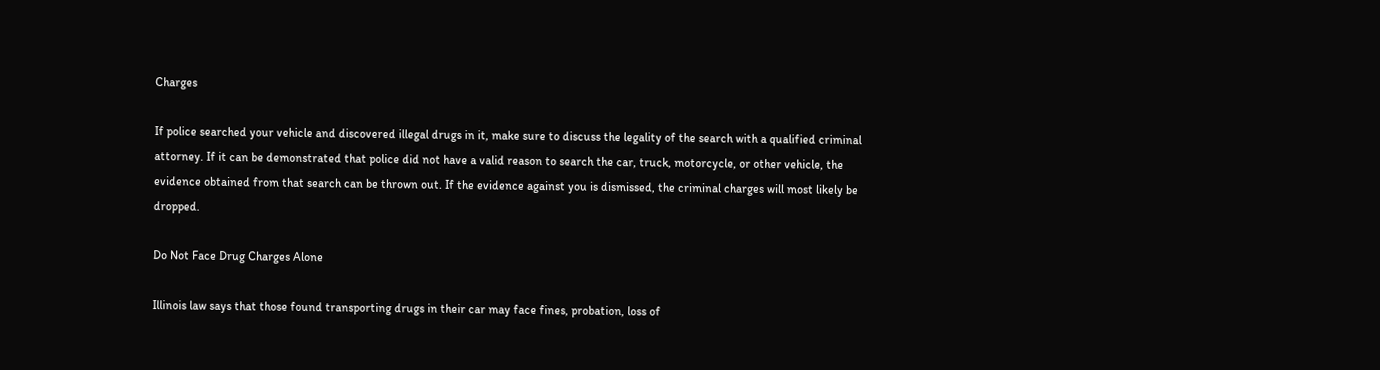Charges

If police searched your vehicle and discovered illegal drugs in it, make sure to discuss the legality of the search with a qualified criminal attorney. If it can be demonstrated that police did not have a valid reason to search the car, truck, motorcycle, or other vehicle, the evidence obtained from that search can be thrown out. If the evidence against you is dismissed, the criminal charges will most likely be dropped.

Do Not Face Drug Charges Alone

Illinois law says that those found transporting drugs in their car may face fines, probation, loss of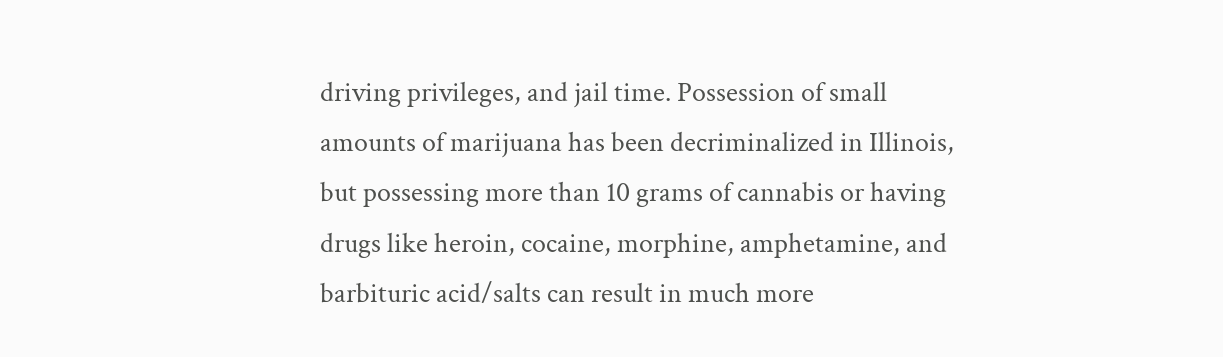driving privileges, and jail time. Possession of small amounts of marijuana has been decriminalized in Illinois, but possessing more than 10 grams of cannabis or having drugs like heroin, cocaine, morphine, amphetamine, and barbituric acid/salts can result in much more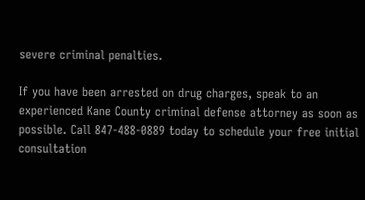severe criminal penalties.

If you have been arrested on drug charges, speak to an experienced Kane County criminal defense attorney as soon as possible. Call 847-488-0889 today to schedule your free initial consultation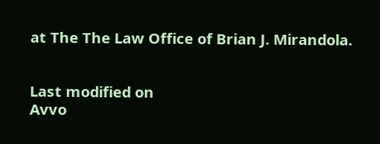at The The Law Office of Brian J. Mirandola.


Last modified on
Avvo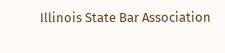Illinois State Bar Association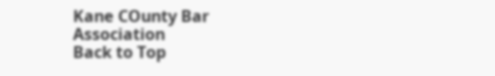Kane COunty Bar Association
Back to Top